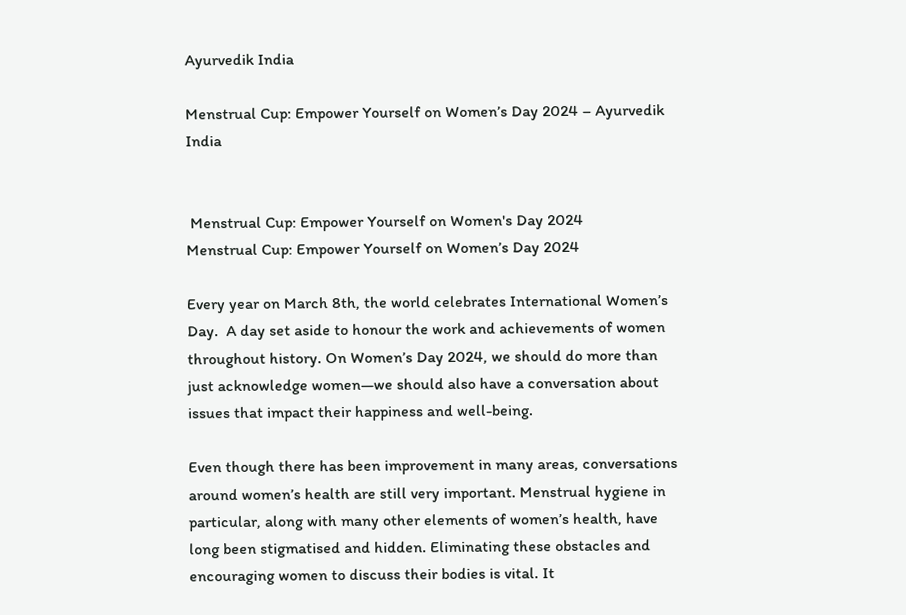Ayurvedik India

Menstrual Cup: Empower Yourself on Women’s Day 2024 – Ayurvedik India


 Menstrual Cup: Empower Yourself on Women's Day 2024
Menstrual Cup: Empower Yourself on Women’s Day 2024

Every year on March 8th, the world celebrates International Women’s Day.  A day set aside to honour the work and achievements of women throughout history. On Women’s Day 2024, we should do more than just acknowledge women—we should also have a conversation about issues that impact their happiness and well-being.

Even though there has been improvement in many areas, conversations around women’s health are still very important. Menstrual hygiene in particular, along with many other elements of women’s health, have long been stigmatised and hidden. Eliminating these obstacles and encouraging women to discuss their bodies is vital. It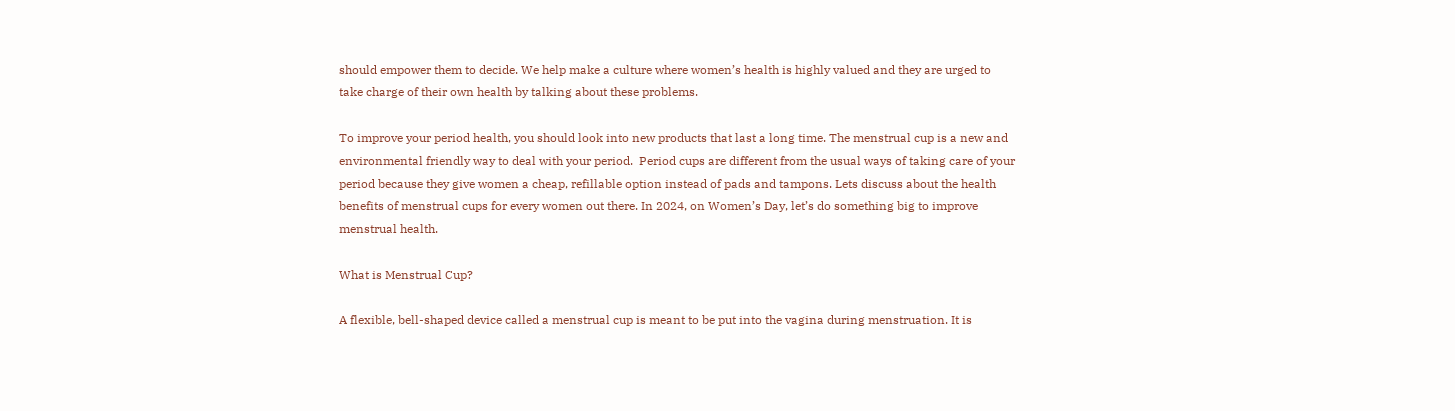should empower them to decide. We help make a culture where women’s health is highly valued and they are urged to take charge of their own health by talking about these problems.

To improve your period health, you should look into new products that last a long time. The menstrual cup is a new and environmental friendly way to deal with your period.  Period cups are different from the usual ways of taking care of your period because they give women a cheap, refillable option instead of pads and tampons. Lets discuss about the health benefits of menstrual cups for every women out there. In 2024, on Women’s Day, let’s do something big to improve menstrual health.

What is Menstrual Cup?

A flexible, bell-shaped device called a menstrual cup is meant to be put into the vagina during menstruation. It is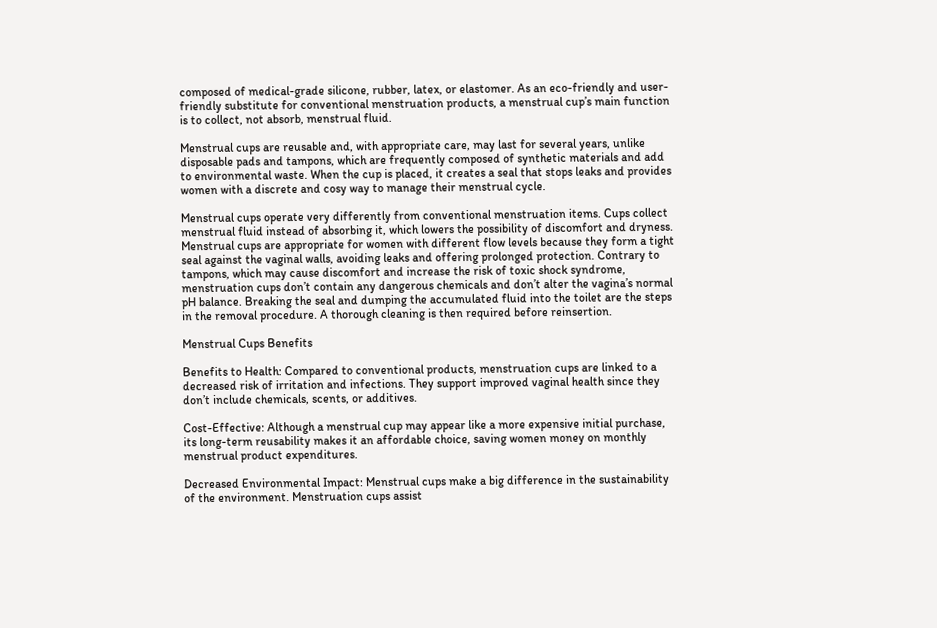composed of medical-grade silicone, rubber, latex, or elastomer. As an eco-friendly and user-friendly substitute for conventional menstruation products, a menstrual cup’s main function is to collect, not absorb, menstrual fluid.

Menstrual cups are reusable and, with appropriate care, may last for several years, unlike disposable pads and tampons, which are frequently composed of synthetic materials and add to environmental waste. When the cup is placed, it creates a seal that stops leaks and provides women with a discrete and cosy way to manage their menstrual cycle.

Menstrual cups operate very differently from conventional menstruation items. Cups collect menstrual fluid instead of absorbing it, which lowers the possibility of discomfort and dryness. Menstrual cups are appropriate for women with different flow levels because they form a tight seal against the vaginal walls, avoiding leaks and offering prolonged protection. Contrary to tampons, which may cause discomfort and increase the risk of toxic shock syndrome, menstruation cups don’t contain any dangerous chemicals and don’t alter the vagina’s normal pH balance. Breaking the seal and dumping the accumulated fluid into the toilet are the steps in the removal procedure. A thorough cleaning is then required before reinsertion.

Menstrual Cups Benefits

Benefits to Health: Compared to conventional products, menstruation cups are linked to a decreased risk of irritation and infections. They support improved vaginal health since they don’t include chemicals, scents, or additives.

Cost-Effective: Although a menstrual cup may appear like a more expensive initial purchase, its long-term reusability makes it an affordable choice, saving women money on monthly menstrual product expenditures.

Decreased Environmental Impact: Menstrual cups make a big difference in the sustainability of the environment. Menstruation cups assist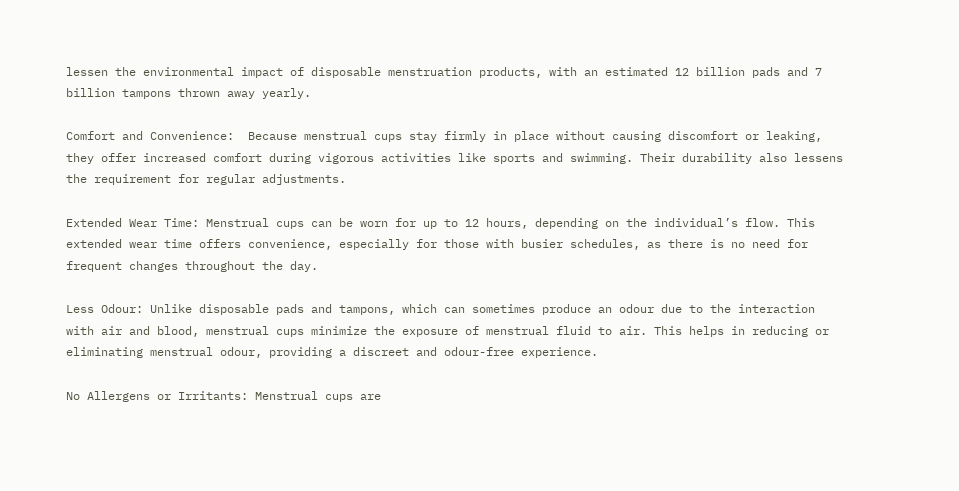lessen the environmental impact of disposable menstruation products, with an estimated 12 billion pads and 7 billion tampons thrown away yearly.

Comfort and Convenience:  Because menstrual cups stay firmly in place without causing discomfort or leaking, they offer increased comfort during vigorous activities like sports and swimming. Their durability also lessens the requirement for regular adjustments.

Extended Wear Time: Menstrual cups can be worn for up to 12 hours, depending on the individual’s flow. This extended wear time offers convenience, especially for those with busier schedules, as there is no need for frequent changes throughout the day.

Less Odour: Unlike disposable pads and tampons, which can sometimes produce an odour due to the interaction with air and blood, menstrual cups minimize the exposure of menstrual fluid to air. This helps in reducing or eliminating menstrual odour, providing a discreet and odour-free experience.

No Allergens or Irritants: Menstrual cups are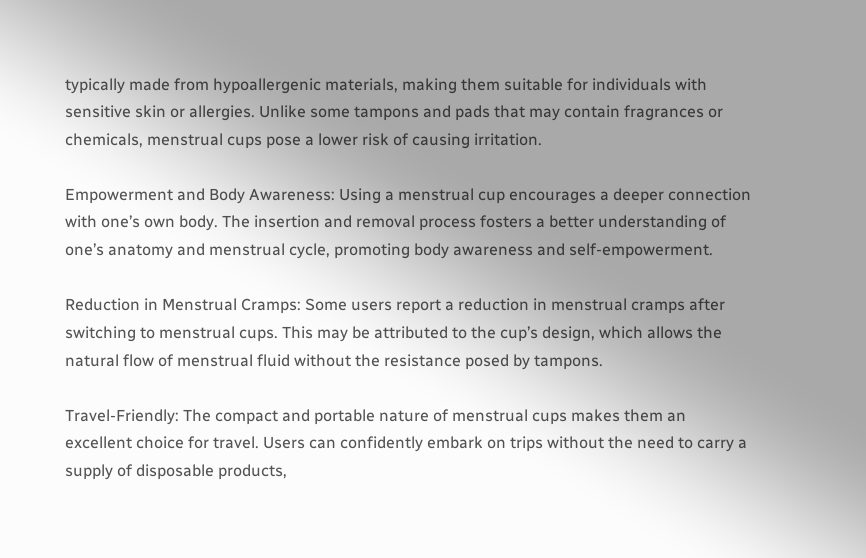typically made from hypoallergenic materials, making them suitable for individuals with sensitive skin or allergies. Unlike some tampons and pads that may contain fragrances or chemicals, menstrual cups pose a lower risk of causing irritation.

Empowerment and Body Awareness: Using a menstrual cup encourages a deeper connection with one’s own body. The insertion and removal process fosters a better understanding of one’s anatomy and menstrual cycle, promoting body awareness and self-empowerment.

Reduction in Menstrual Cramps: Some users report a reduction in menstrual cramps after switching to menstrual cups. This may be attributed to the cup’s design, which allows the natural flow of menstrual fluid without the resistance posed by tampons.

Travel-Friendly: The compact and portable nature of menstrual cups makes them an excellent choice for travel. Users can confidently embark on trips without the need to carry a supply of disposable products,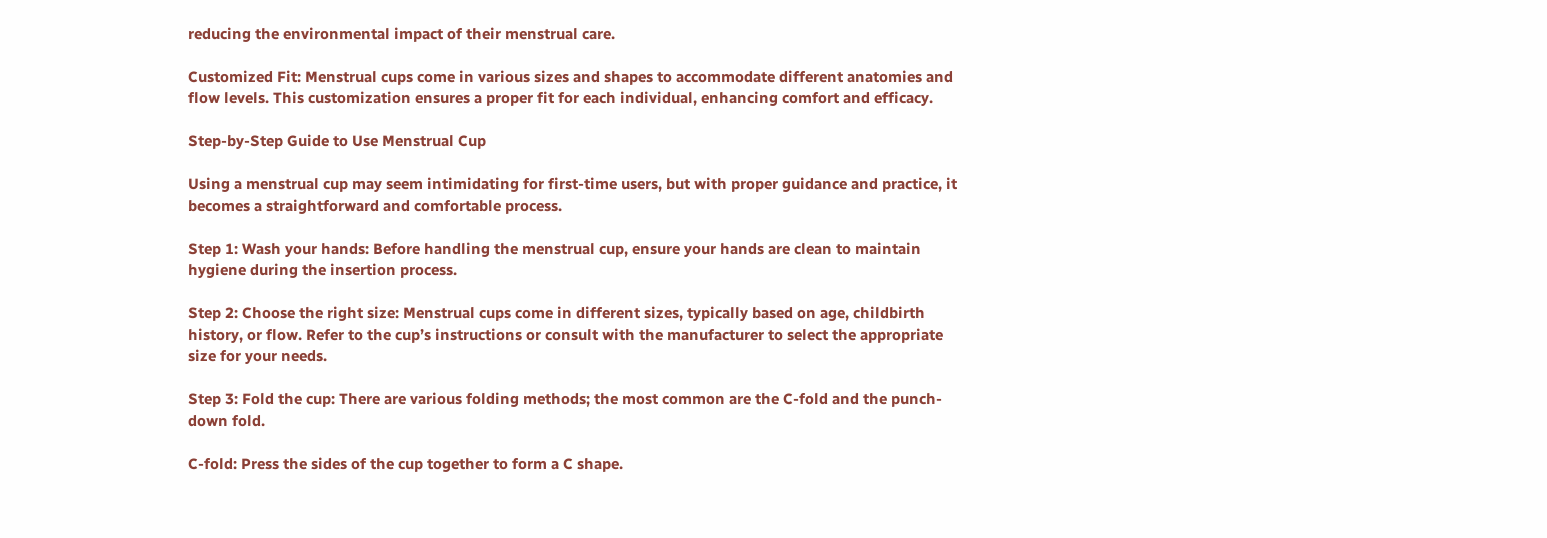reducing the environmental impact of their menstrual care.

Customized Fit: Menstrual cups come in various sizes and shapes to accommodate different anatomies and flow levels. This customization ensures a proper fit for each individual, enhancing comfort and efficacy.

Step-by-Step Guide to Use Menstrual Cup

Using a menstrual cup may seem intimidating for first-time users, but with proper guidance and practice, it becomes a straightforward and comfortable process.

Step 1: Wash your hands: Before handling the menstrual cup, ensure your hands are clean to maintain hygiene during the insertion process.

Step 2: Choose the right size: Menstrual cups come in different sizes, typically based on age, childbirth history, or flow. Refer to the cup’s instructions or consult with the manufacturer to select the appropriate size for your needs.

Step 3: Fold the cup: There are various folding methods; the most common are the C-fold and the punch-down fold.

C-fold: Press the sides of the cup together to form a C shape.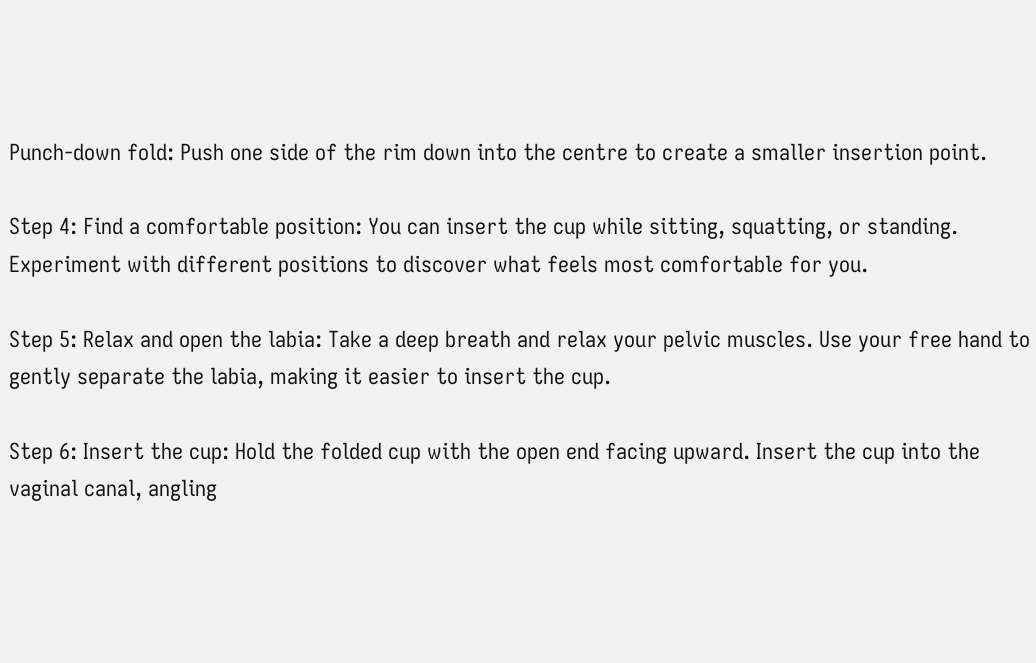Punch-down fold: Push one side of the rim down into the centre to create a smaller insertion point.

Step 4: Find a comfortable position: You can insert the cup while sitting, squatting, or standing. Experiment with different positions to discover what feels most comfortable for you.

Step 5: Relax and open the labia: Take a deep breath and relax your pelvic muscles. Use your free hand to gently separate the labia, making it easier to insert the cup.

Step 6: Insert the cup: Hold the folded cup with the open end facing upward. Insert the cup into the vaginal canal, angling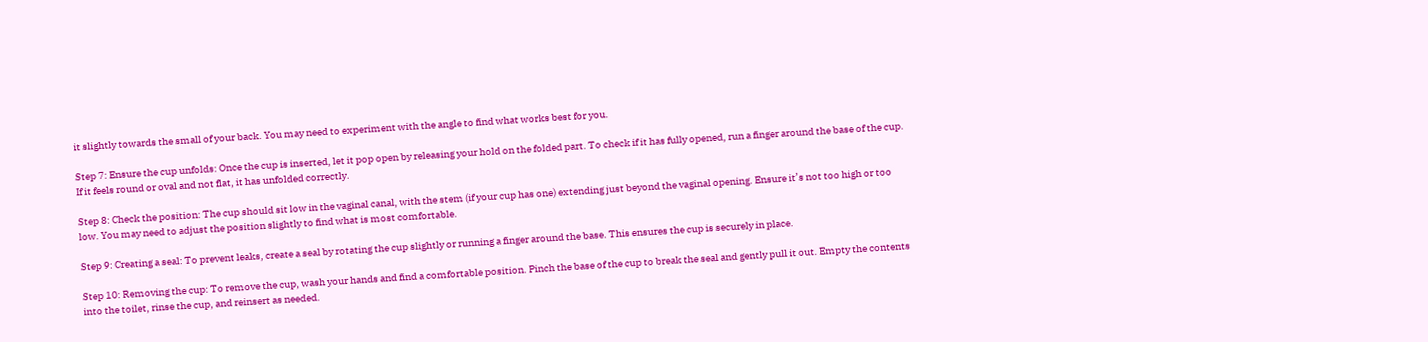it slightly towards the small of your back. You may need to experiment with the angle to find what works best for you.

Step 7: Ensure the cup unfolds: Once the cup is inserted, let it pop open by releasing your hold on the folded part. To check if it has fully opened, run a finger around the base of the cup. If it feels round or oval and not flat, it has unfolded correctly.

Step 8: Check the position: The cup should sit low in the vaginal canal, with the stem (if your cup has one) extending just beyond the vaginal opening. Ensure it’s not too high or too low. You may need to adjust the position slightly to find what is most comfortable.

Step 9: Creating a seal: To prevent leaks, create a seal by rotating the cup slightly or running a finger around the base. This ensures the cup is securely in place.

Step 10: Removing the cup: To remove the cup, wash your hands and find a comfortable position. Pinch the base of the cup to break the seal and gently pull it out. Empty the contents into the toilet, rinse the cup, and reinsert as needed.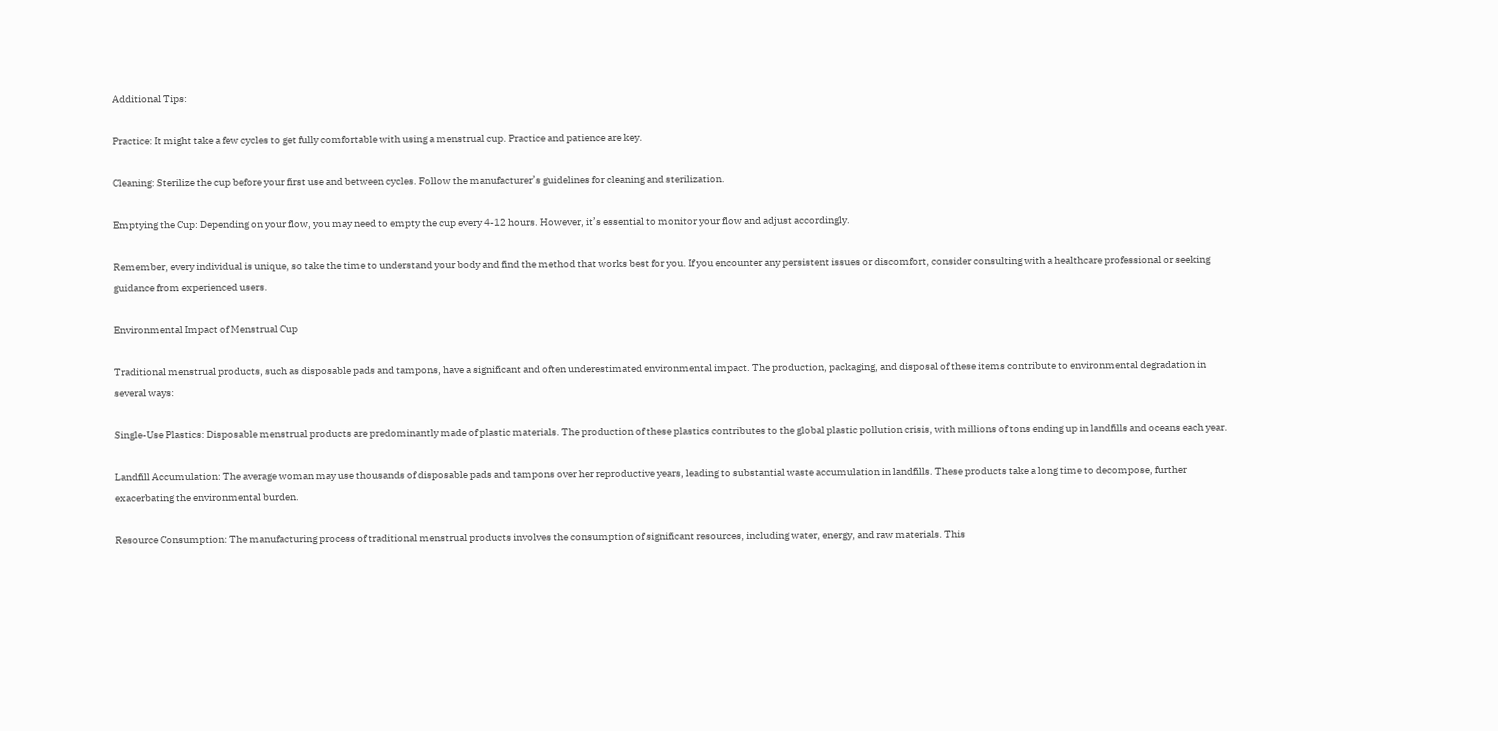Additional Tips:

Practice: It might take a few cycles to get fully comfortable with using a menstrual cup. Practice and patience are key.

Cleaning: Sterilize the cup before your first use and between cycles. Follow the manufacturer’s guidelines for cleaning and sterilization.

Emptying the Cup: Depending on your flow, you may need to empty the cup every 4-12 hours. However, it’s essential to monitor your flow and adjust accordingly.

Remember, every individual is unique, so take the time to understand your body and find the method that works best for you. If you encounter any persistent issues or discomfort, consider consulting with a healthcare professional or seeking guidance from experienced users.

Environmental Impact of Menstrual Cup

Traditional menstrual products, such as disposable pads and tampons, have a significant and often underestimated environmental impact. The production, packaging, and disposal of these items contribute to environmental degradation in several ways:

Single-Use Plastics: Disposable menstrual products are predominantly made of plastic materials. The production of these plastics contributes to the global plastic pollution crisis, with millions of tons ending up in landfills and oceans each year.

Landfill Accumulation: The average woman may use thousands of disposable pads and tampons over her reproductive years, leading to substantial waste accumulation in landfills. These products take a long time to decompose, further exacerbating the environmental burden.

Resource Consumption: The manufacturing process of traditional menstrual products involves the consumption of significant resources, including water, energy, and raw materials. This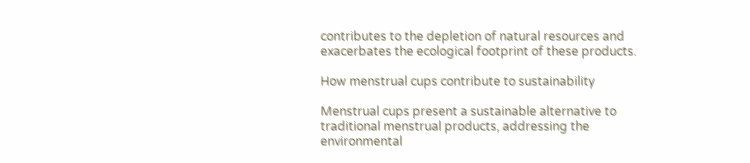contributes to the depletion of natural resources and exacerbates the ecological footprint of these products.

How menstrual cups contribute to sustainability

Menstrual cups present a sustainable alternative to traditional menstrual products, addressing the environmental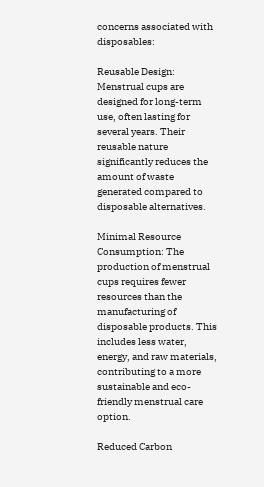concerns associated with disposables:

Reusable Design: Menstrual cups are designed for long-term use, often lasting for several years. Their reusable nature significantly reduces the amount of waste generated compared to disposable alternatives.

Minimal Resource Consumption: The production of menstrual cups requires fewer resources than the manufacturing of disposable products. This includes less water, energy, and raw materials, contributing to a more sustainable and eco-friendly menstrual care option.

Reduced Carbon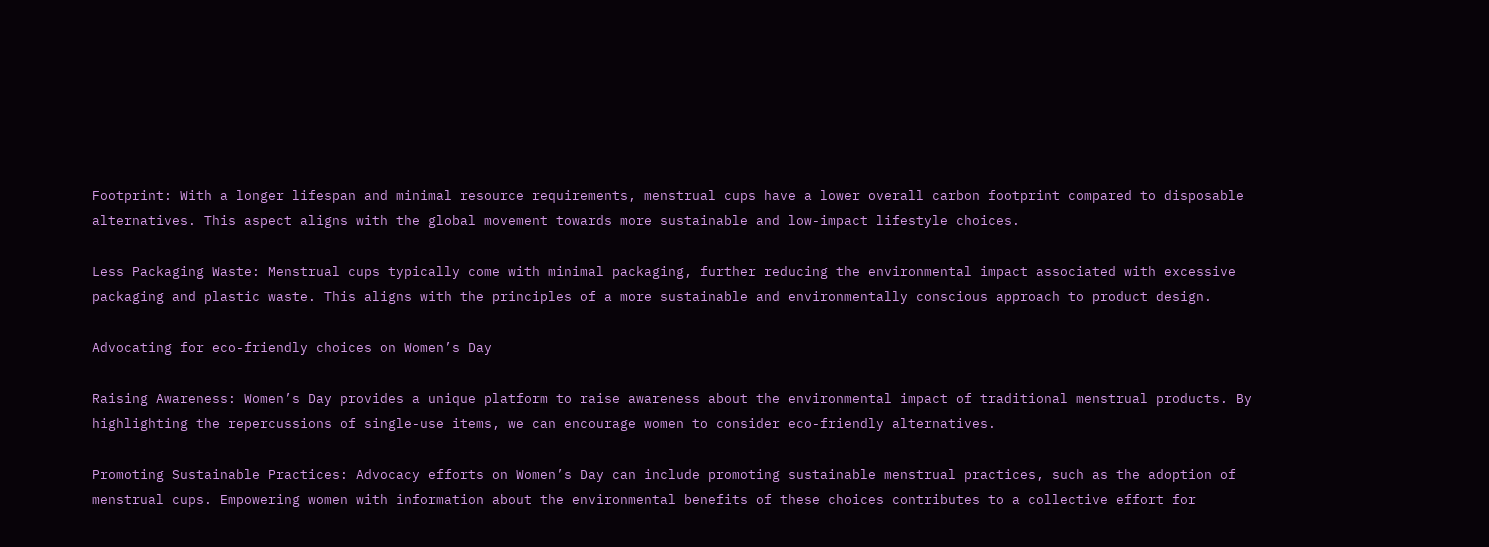Footprint: With a longer lifespan and minimal resource requirements, menstrual cups have a lower overall carbon footprint compared to disposable alternatives. This aspect aligns with the global movement towards more sustainable and low-impact lifestyle choices.

Less Packaging Waste: Menstrual cups typically come with minimal packaging, further reducing the environmental impact associated with excessive packaging and plastic waste. This aligns with the principles of a more sustainable and environmentally conscious approach to product design.

Advocating for eco-friendly choices on Women’s Day

Raising Awareness: Women’s Day provides a unique platform to raise awareness about the environmental impact of traditional menstrual products. By highlighting the repercussions of single-use items, we can encourage women to consider eco-friendly alternatives.

Promoting Sustainable Practices: Advocacy efforts on Women’s Day can include promoting sustainable menstrual practices, such as the adoption of menstrual cups. Empowering women with information about the environmental benefits of these choices contributes to a collective effort for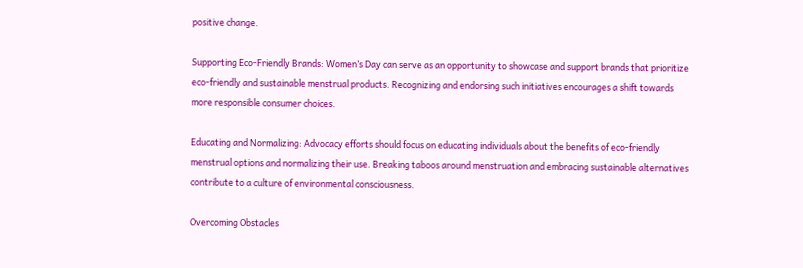positive change.

Supporting Eco-Friendly Brands: Women’s Day can serve as an opportunity to showcase and support brands that prioritize eco-friendly and sustainable menstrual products. Recognizing and endorsing such initiatives encourages a shift towards more responsible consumer choices.

Educating and Normalizing: Advocacy efforts should focus on educating individuals about the benefits of eco-friendly menstrual options and normalizing their use. Breaking taboos around menstruation and embracing sustainable alternatives contribute to a culture of environmental consciousness.

Overcoming Obstacles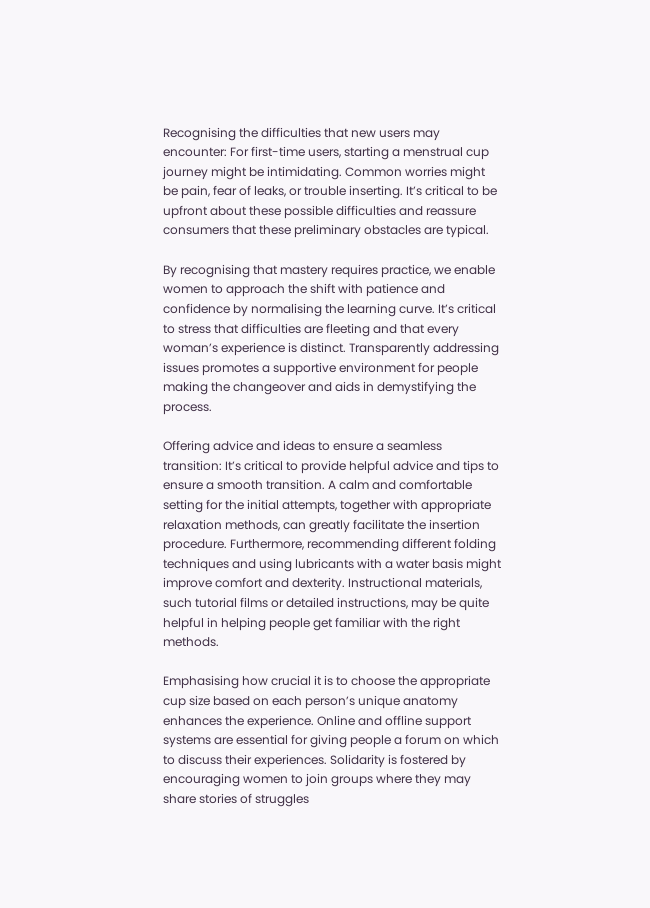Recognising the difficulties that new users may encounter: For first-time users, starting a menstrual cup journey might be intimidating. Common worries might be pain, fear of leaks, or trouble inserting. It’s critical to be upfront about these possible difficulties and reassure consumers that these preliminary obstacles are typical.

By recognising that mastery requires practice, we enable women to approach the shift with patience and confidence by normalising the learning curve. It’s critical to stress that difficulties are fleeting and that every woman’s experience is distinct. Transparently addressing issues promotes a supportive environment for people making the changeover and aids in demystifying the process.

Offering advice and ideas to ensure a seamless transition: It’s critical to provide helpful advice and tips to ensure a smooth transition. A calm and comfortable setting for the initial attempts, together with appropriate relaxation methods, can greatly facilitate the insertion procedure. Furthermore, recommending different folding techniques and using lubricants with a water basis might improve comfort and dexterity. Instructional materials, such tutorial films or detailed instructions, may be quite helpful in helping people get familiar with the right methods.

Emphasising how crucial it is to choose the appropriate cup size based on each person’s unique anatomy enhances the experience. Online and offline support systems are essential for giving people a forum on which to discuss their experiences. Solidarity is fostered by encouraging women to join groups where they may share stories of struggles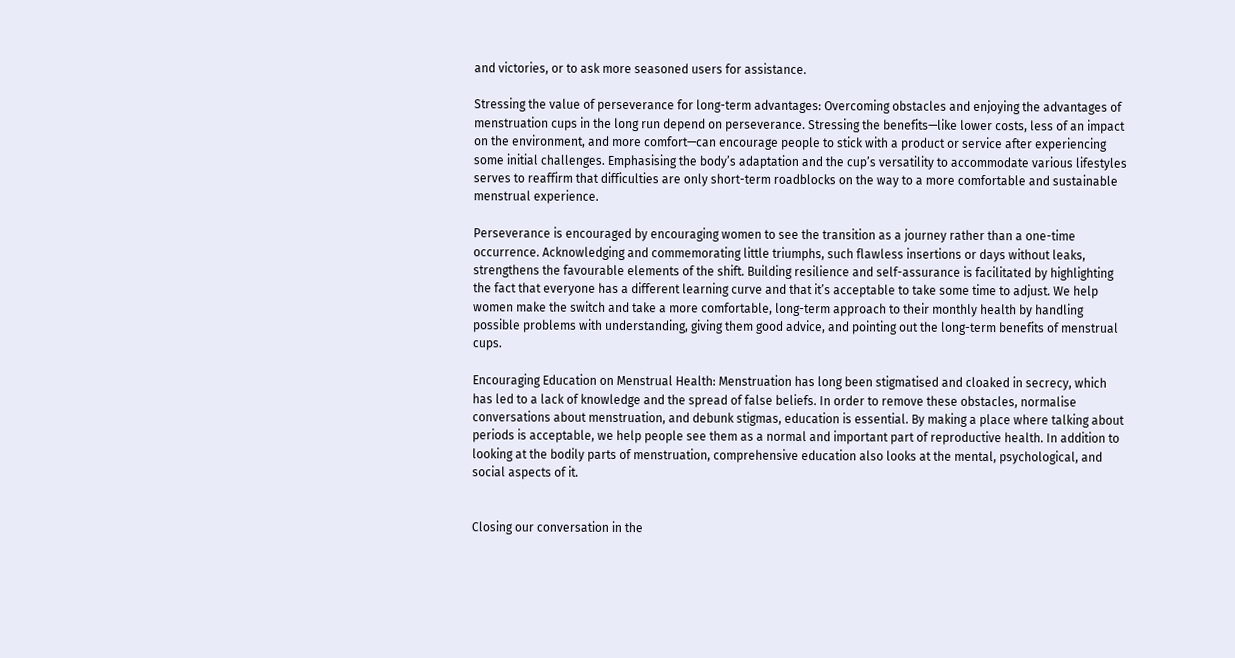and victories, or to ask more seasoned users for assistance.

Stressing the value of perseverance for long-term advantages: Overcoming obstacles and enjoying the advantages of menstruation cups in the long run depend on perseverance. Stressing the benefits—like lower costs, less of an impact on the environment, and more comfort—can encourage people to stick with a product or service after experiencing some initial challenges. Emphasising the body’s adaptation and the cup’s versatility to accommodate various lifestyles serves to reaffirm that difficulties are only short-term roadblocks on the way to a more comfortable and sustainable menstrual experience.

Perseverance is encouraged by encouraging women to see the transition as a journey rather than a one-time occurrence. Acknowledging and commemorating little triumphs, such flawless insertions or days without leaks, strengthens the favourable elements of the shift. Building resilience and self-assurance is facilitated by highlighting the fact that everyone has a different learning curve and that it’s acceptable to take some time to adjust. We help women make the switch and take a more comfortable, long-term approach to their monthly health by handling possible problems with understanding, giving them good advice, and pointing out the long-term benefits of menstrual cups.

Encouraging Education on Menstrual Health: Menstruation has long been stigmatised and cloaked in secrecy, which has led to a lack of knowledge and the spread of false beliefs. In order to remove these obstacles, normalise conversations about menstruation, and debunk stigmas, education is essential. By making a place where talking about periods is acceptable, we help people see them as a normal and important part of reproductive health. In addition to looking at the bodily parts of menstruation, comprehensive education also looks at the mental, psychological, and social aspects of it.


Closing our conversation in the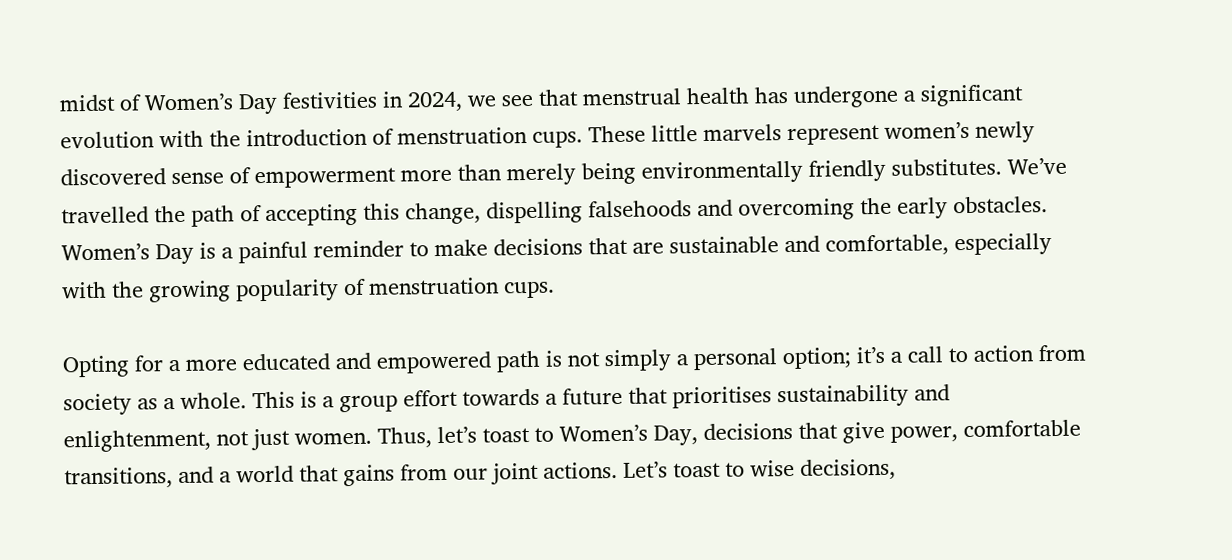midst of Women’s Day festivities in 2024, we see that menstrual health has undergone a significant evolution with the introduction of menstruation cups. These little marvels represent women’s newly discovered sense of empowerment more than merely being environmentally friendly substitutes. We’ve travelled the path of accepting this change, dispelling falsehoods and overcoming the early obstacles. Women’s Day is a painful reminder to make decisions that are sustainable and comfortable, especially with the growing popularity of menstruation cups.

Opting for a more educated and empowered path is not simply a personal option; it’s a call to action from society as a whole. This is a group effort towards a future that prioritises sustainability and enlightenment, not just women. Thus, let’s toast to Women’s Day, decisions that give power, comfortable transitions, and a world that gains from our joint actions. Let’s toast to wise decisions,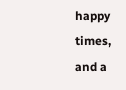happy times, and a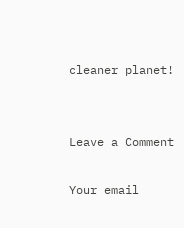cleaner planet!


Leave a Comment

Your email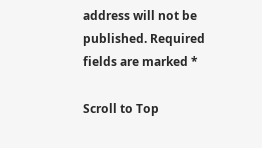address will not be published. Required fields are marked *

Scroll to Top